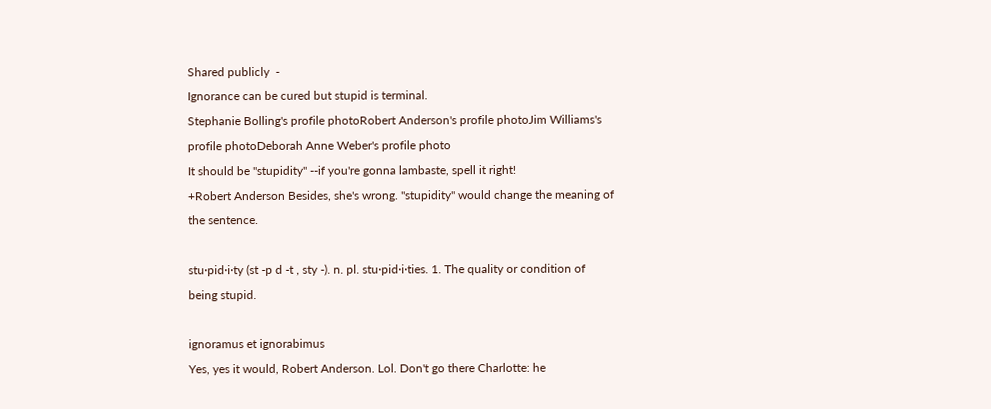Shared publicly  -
Ignorance can be cured but stupid is terminal.
Stephanie Bolling's profile photoRobert Anderson's profile photoJim Williams's profile photoDeborah Anne Weber's profile photo
It should be "stupidity" --if you're gonna lambaste, spell it right!
+Robert Anderson Besides, she's wrong. "stupidity" would change the meaning of the sentence.

stu·pid·i·ty (st -p d -t , sty -). n. pl. stu·pid·i·ties. 1. The quality or condition of being stupid.

ignoramus et ignorabimus
Yes, yes it would, Robert Anderson. Lol. Don't go there Charlotte: he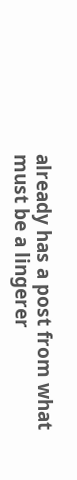already has a post from what must be a lingerer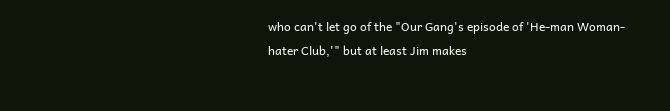who can't let go of the "Our Gang's episode of 'He-man Woman-hater Club,'" but at least Jim makes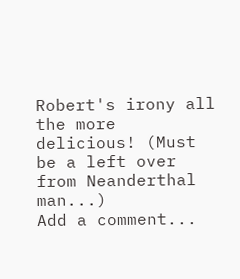Robert's irony all the more delicious! (Must be a left over from Neanderthal man...)
Add a comment...